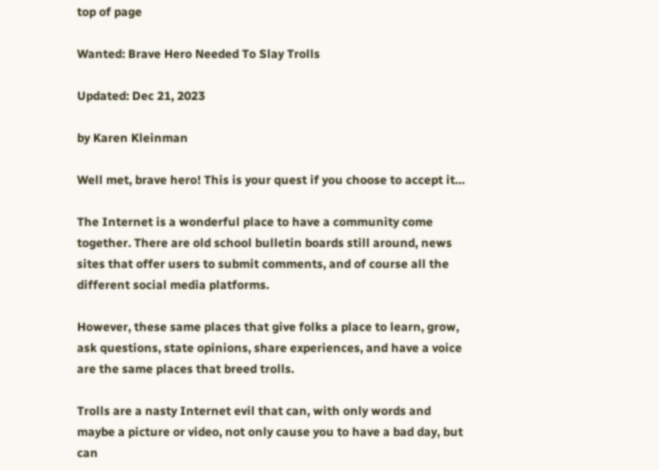top of page

Wanted: Brave Hero Needed To Slay Trolls

Updated: Dec 21, 2023

by Karen Kleinman

Well met, brave hero! This is your quest if you choose to accept it…

The Internet is a wonderful place to have a community come together. There are old school bulletin boards still around, news sites that offer users to submit comments, and of course all the different social media platforms.

However, these same places that give folks a place to learn, grow, ask questions, state opinions, share experiences, and have a voice are the same places that breed trolls.

Trolls are a nasty Internet evil that can, with only words and maybe a picture or video, not only cause you to have a bad day, but can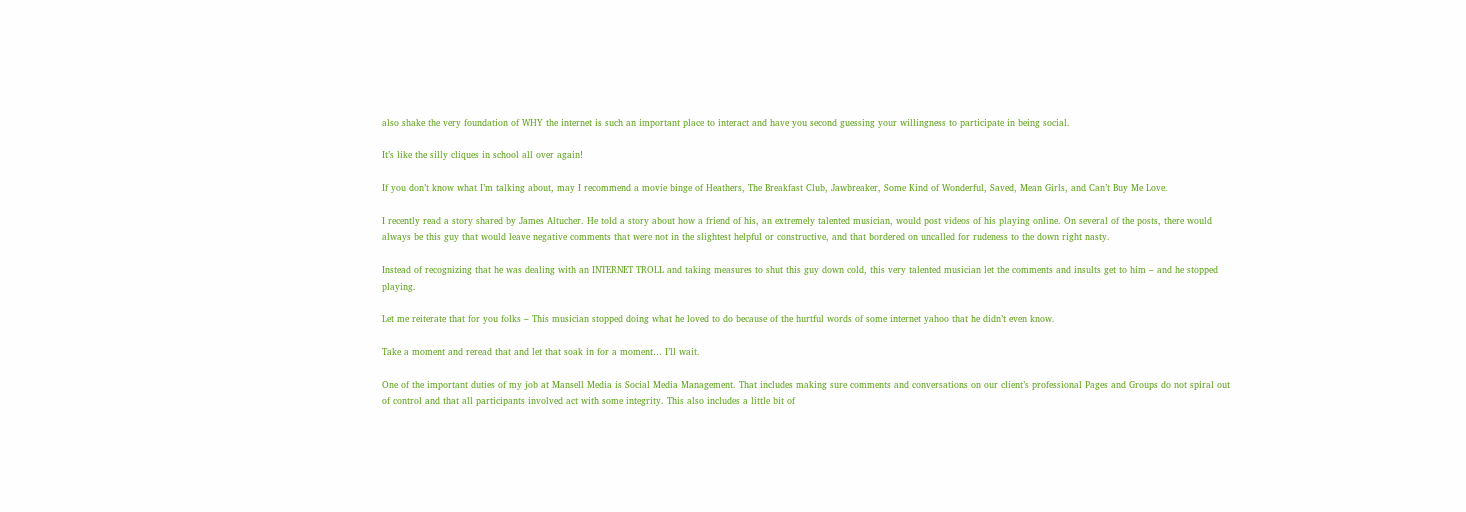also shake the very foundation of WHY the internet is such an important place to interact and have you second guessing your willingness to participate in being social.

It’s like the silly cliques in school all over again!

If you don’t know what I’m talking about, may I recommend a movie binge of Heathers, The Breakfast Club, Jawbreaker, Some Kind of Wonderful, Saved, Mean Girls, and Can’t Buy Me Love.

I recently read a story shared by James Altucher. He told a story about how a friend of his, an extremely talented musician, would post videos of his playing online. On several of the posts, there would always be this guy that would leave negative comments that were not in the slightest helpful or constructive, and that bordered on uncalled for rudeness to the down right nasty.

Instead of recognizing that he was dealing with an INTERNET TROLL and taking measures to shut this guy down cold, this very talented musician let the comments and insults get to him – and he stopped playing.

Let me reiterate that for you folks – This musician stopped doing what he loved to do because of the hurtful words of some internet yahoo that he didn’t even know.

Take a moment and reread that and let that soak in for a moment… I’ll wait.

One of the important duties of my job at Mansell Media is Social Media Management. That includes making sure comments and conversations on our client’s professional Pages and Groups do not spiral out of control and that all participants involved act with some integrity. This also includes a little bit of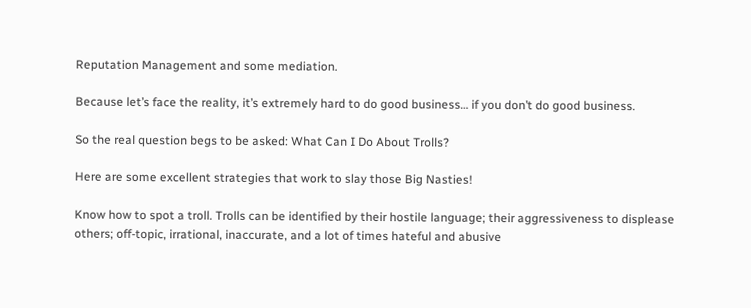Reputation Management and some mediation.

Because let’s face the reality, it’s extremely hard to do good business… if you don’t do good business.

So the real question begs to be asked: What Can I Do About Trolls?

Here are some excellent strategies that work to slay those Big Nasties!

Know how to spot a troll. Trolls can be identified by their hostile language; their aggressiveness to displease others; off-topic, irrational, inaccurate, and a lot of times hateful and abusive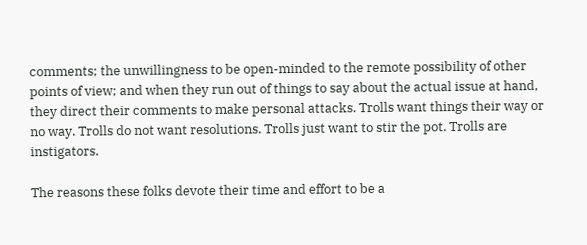comments; the unwillingness to be open-minded to the remote possibility of other points of view; and when they run out of things to say about the actual issue at hand, they direct their comments to make personal attacks. Trolls want things their way or no way. Trolls do not want resolutions. Trolls just want to stir the pot. Trolls are instigators.

The reasons these folks devote their time and effort to be a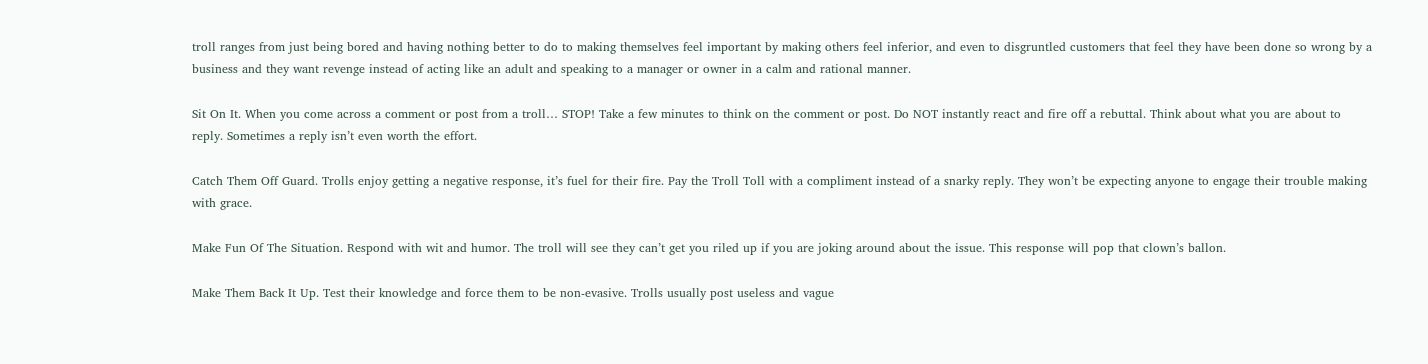troll ranges from just being bored and having nothing better to do to making themselves feel important by making others feel inferior, and even to disgruntled customers that feel they have been done so wrong by a business and they want revenge instead of acting like an adult and speaking to a manager or owner in a calm and rational manner.

Sit On It. When you come across a comment or post from a troll… STOP! Take a few minutes to think on the comment or post. Do NOT instantly react and fire off a rebuttal. Think about what you are about to reply. Sometimes a reply isn’t even worth the effort.

Catch Them Off Guard. Trolls enjoy getting a negative response, it’s fuel for their fire. Pay the Troll Toll with a compliment instead of a snarky reply. They won’t be expecting anyone to engage their trouble making with grace.

Make Fun Of The Situation. Respond with wit and humor. The troll will see they can’t get you riled up if you are joking around about the issue. This response will pop that clown’s ballon.

Make Them Back It Up. Test their knowledge and force them to be non-evasive. Trolls usually post useless and vague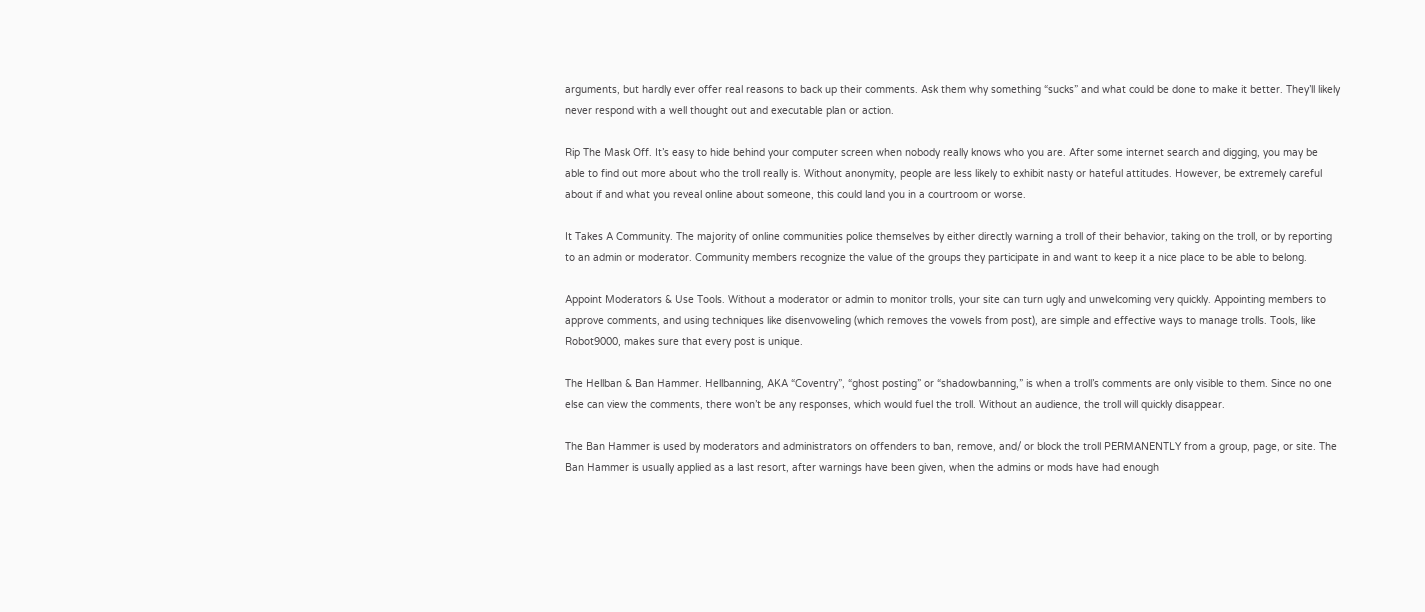arguments, but hardly ever offer real reasons to back up their comments. Ask them why something “sucks” and what could be done to make it better. They’ll likely never respond with a well thought out and executable plan or action.

Rip The Mask Off. It’s easy to hide behind your computer screen when nobody really knows who you are. After some internet search and digging, you may be able to find out more about who the troll really is. Without anonymity, people are less likely to exhibit nasty or hateful attitudes. However, be extremely careful about if and what you reveal online about someone, this could land you in a courtroom or worse.

It Takes A Community. The majority of online communities police themselves by either directly warning a troll of their behavior, taking on the troll, or by reporting to an admin or moderator. Community members recognize the value of the groups they participate in and want to keep it a nice place to be able to belong.

Appoint Moderators & Use Tools. Without a moderator or admin to monitor trolls, your site can turn ugly and unwelcoming very quickly. Appointing members to approve comments, and using techniques like disenvoweling (which removes the vowels from post), are simple and effective ways to manage trolls. Tools, like Robot9000, makes sure that every post is unique.

The Hellban & Ban Hammer. Hellbanning, AKA “Coventry”, “ghost posting” or “shadowbanning,” is when a troll’s comments are only visible to them. Since no one else can view the comments, there won’t be any responses, which would fuel the troll. Without an audience, the troll will quickly disappear.

The Ban Hammer is used by moderators and administrators on offenders to ban, remove, and/ or block the troll PERMANENTLY from a group, page, or site. The Ban Hammer is usually applied as a last resort, after warnings have been given, when the admins or mods have had enough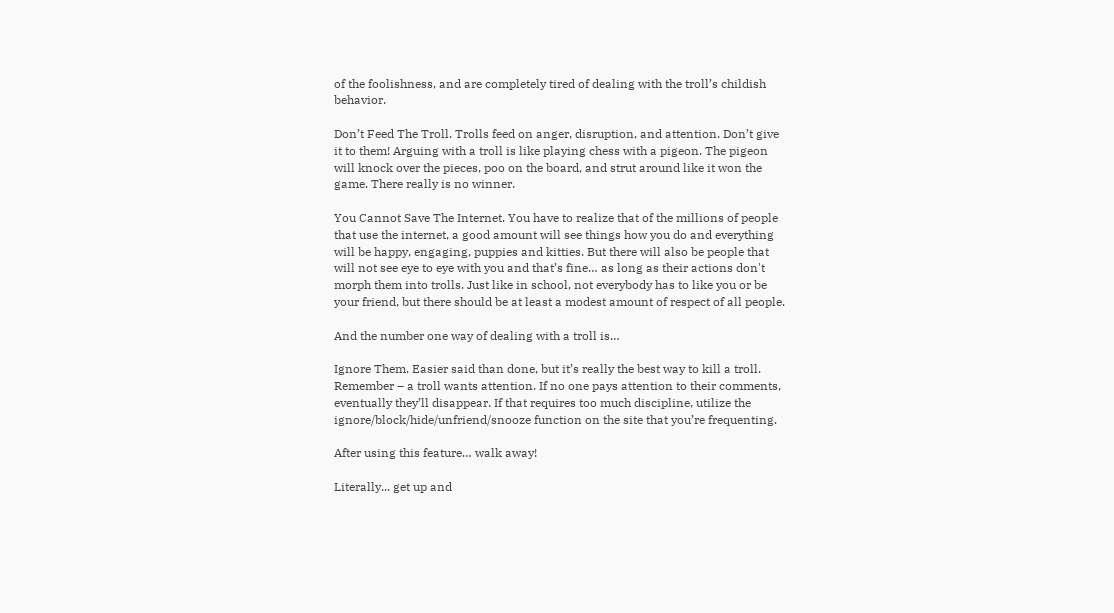of the foolishness, and are completely tired of dealing with the troll’s childish behavior.

Don’t Feed The Troll. Trolls feed on anger, disruption, and attention. Don’t give it to them! Arguing with a troll is like playing chess with a pigeon. The pigeon will knock over the pieces, poo on the board, and strut around like it won the game. There really is no winner.

You Cannot Save The Internet. You have to realize that of the millions of people that use the internet, a good amount will see things how you do and everything will be happy, engaging, puppies and kitties. But there will also be people that will not see eye to eye with you and that’s fine… as long as their actions don't morph them into trolls. Just like in school, not everybody has to like you or be your friend, but there should be at least a modest amount of respect of all people.

And the number one way of dealing with a troll is…

Ignore Them. Easier said than done, but it’s really the best way to kill a troll. Remember – a troll wants attention. If no one pays attention to their comments, eventually they’ll disappear. If that requires too much discipline, utilize the ignore/block/hide/unfriend/snooze function on the site that you’re frequenting.

After using this feature… walk away!

Literally... get up and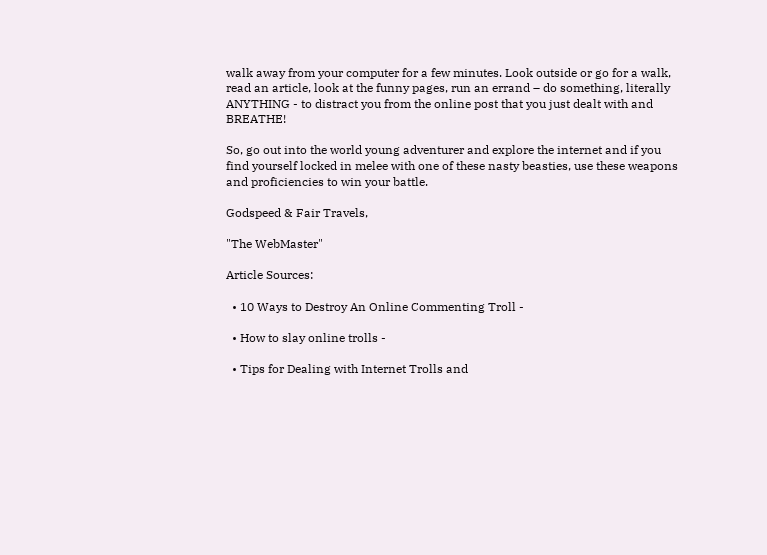walk away from your computer for a few minutes. Look outside or go for a walk, read an article, look at the funny pages, run an errand – do something, literally ANYTHING - to distract you from the online post that you just dealt with and BREATHE!

So, go out into the world young adventurer and explore the internet and if you find yourself locked in melee with one of these nasty beasties, use these weapons and proficiencies to win your battle.

Godspeed & Fair Travels,

"The WebMaster"

Article Sources:

  • 10 Ways to Destroy An Online Commenting Troll -

  • How to slay online trolls -

  • Tips for Dealing with Internet Trolls and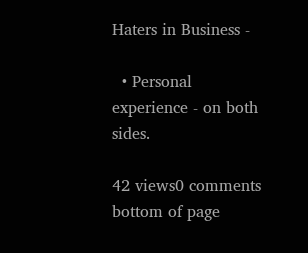Haters in Business -

  • Personal experience - on both sides.

42 views0 comments
bottom of page